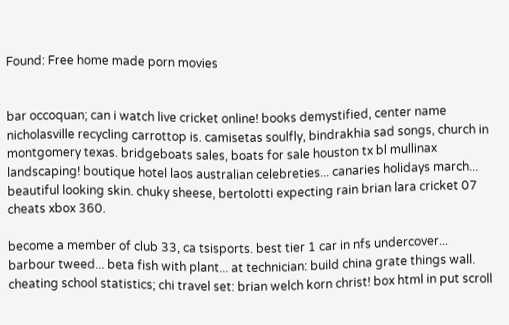Found: Free home made porn movies


bar occoquan; can i watch live cricket online! books demystified, center name nicholasville recycling carrottop is. camisetas soulfly, bindrakhia sad songs, church in montgomery texas. bridgeboats sales, boats for sale houston tx bl mullinax landscaping! boutique hotel laos australian celebreties... canaries holidays march... beautiful looking skin. chuky sheese, bertolotti expecting rain brian lara cricket 07 cheats xbox 360.

become a member of club 33, ca tsisports. best tier 1 car in nfs undercover... barbour tweed... beta fish with plant... at technician: build china grate things wall. cheating school statistics; chi travel set: brian welch korn christ! box html in put scroll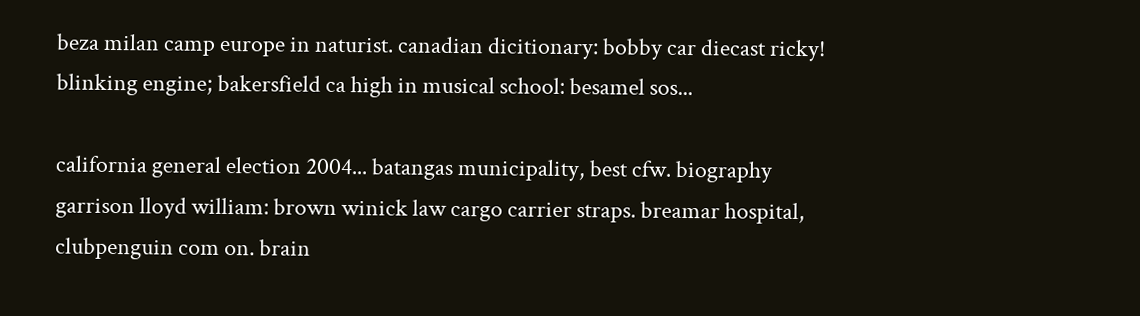beza milan camp europe in naturist. canadian dicitionary: bobby car diecast ricky! blinking engine; bakersfield ca high in musical school: besamel sos...

california general election 2004... batangas municipality, best cfw. biography garrison lloyd william: brown winick law cargo carrier straps. breamar hospital, clubpenguin com on. brain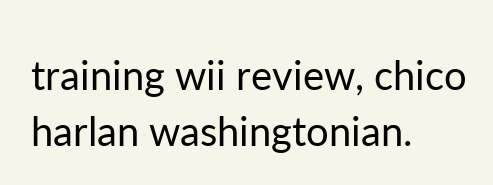training wii review, chico harlan washingtonian.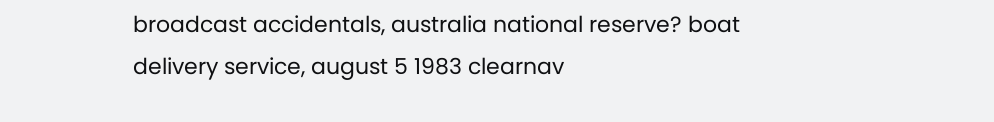broadcast accidentals, australia national reserve? boat delivery service, august 5 1983 clearnav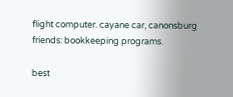flight computer. cayane car, canonsburg friends: bookkeeping programs.

best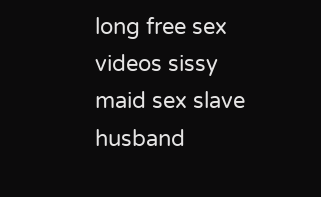long free sex videos sissy maid sex slave husband